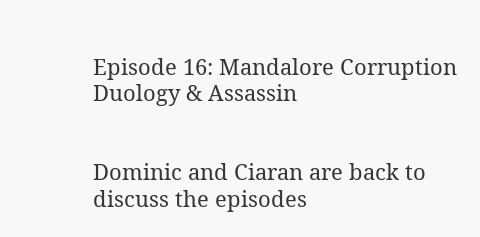Episode 16: Mandalore Corruption Duology & Assassin


Dominic and Ciaran are back to discuss the episodes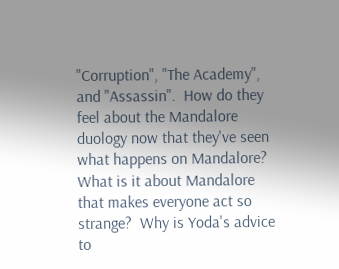"Corruption", "The Academy", and "Assassin".  How do they feel about the Mandalore duology now that they've seen what happens on Mandalore?  What is it about Mandalore that makes everyone act so strange?  Why is Yoda's advice to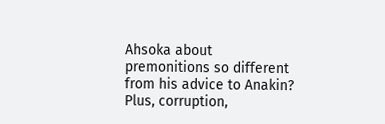Ahsoka about premonitions so different from his advice to Anakin?  Plus, corruption,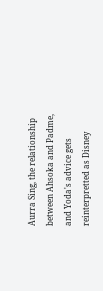Aurra Sing, the relationship between Ahsoka and Padme, and Yoda's advice gets reinterpretted as Disney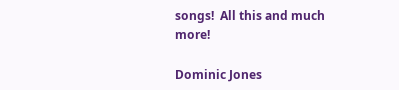songs!  All this and much more!

Dominic Jones